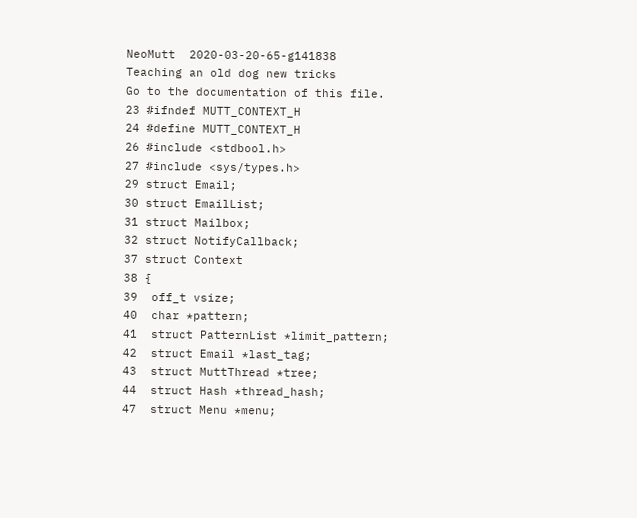NeoMutt  2020-03-20-65-g141838
Teaching an old dog new tricks
Go to the documentation of this file.
23 #ifndef MUTT_CONTEXT_H
24 #define MUTT_CONTEXT_H
26 #include <stdbool.h>
27 #include <sys/types.h>
29 struct Email;
30 struct EmailList;
31 struct Mailbox;
32 struct NotifyCallback;
37 struct Context
38 {
39  off_t vsize;
40  char *pattern;
41  struct PatternList *limit_pattern;
42  struct Email *last_tag;
43  struct MuttThread *tree;
44  struct Hash *thread_hash;
47  struct Menu *menu;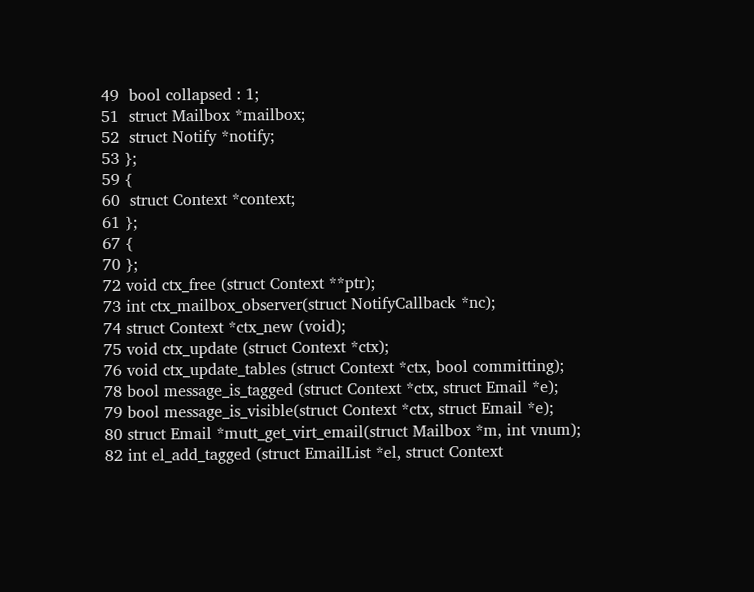49  bool collapsed : 1;
51  struct Mailbox *mailbox;
52  struct Notify *notify;
53 };
59 {
60  struct Context *context;
61 };
67 {
70 };
72 void ctx_free (struct Context **ptr);
73 int ctx_mailbox_observer(struct NotifyCallback *nc);
74 struct Context *ctx_new (void);
75 void ctx_update (struct Context *ctx);
76 void ctx_update_tables (struct Context *ctx, bool committing);
78 bool message_is_tagged (struct Context *ctx, struct Email *e);
79 bool message_is_visible(struct Context *ctx, struct Email *e);
80 struct Email *mutt_get_virt_email(struct Mailbox *m, int vnum);
82 int el_add_tagged (struct EmailList *el, struct Context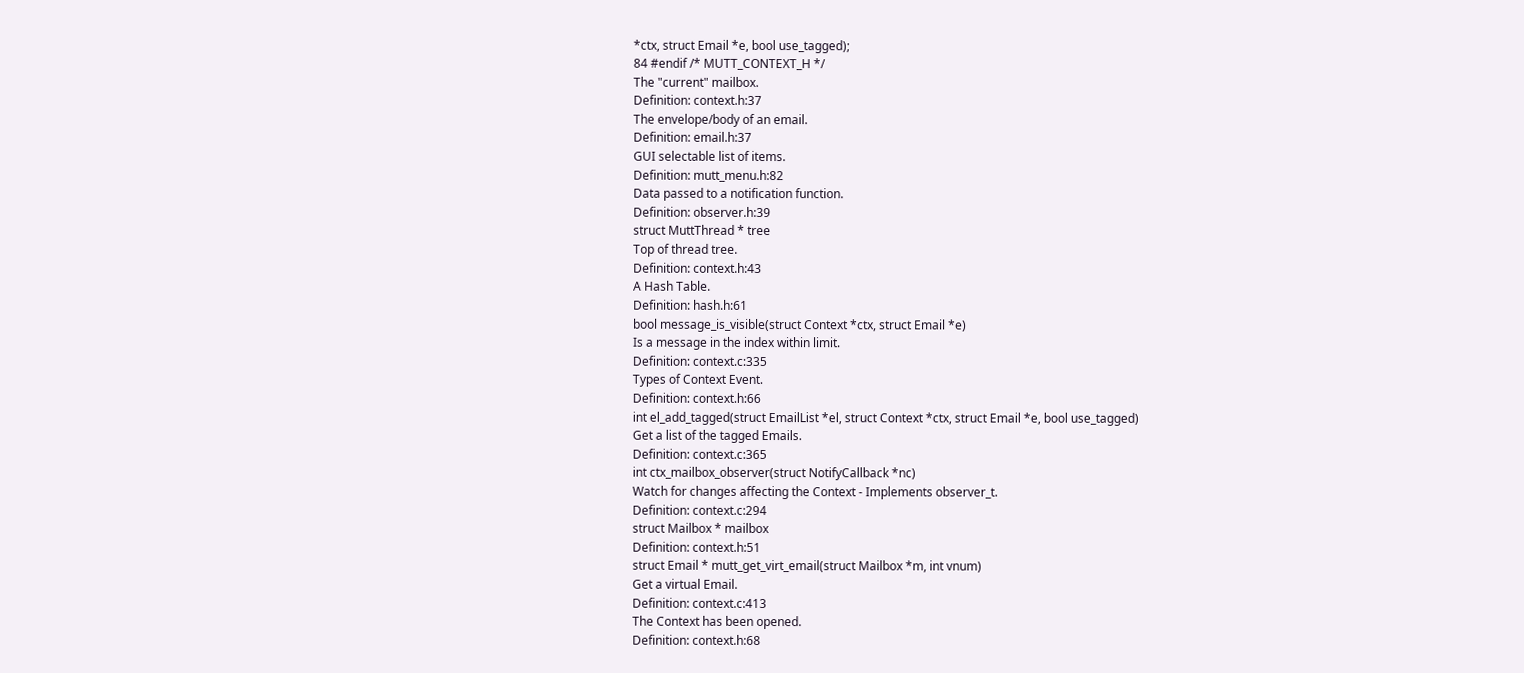*ctx, struct Email *e, bool use_tagged);
84 #endif /* MUTT_CONTEXT_H */
The "current" mailbox.
Definition: context.h:37
The envelope/body of an email.
Definition: email.h:37
GUI selectable list of items.
Definition: mutt_menu.h:82
Data passed to a notification function.
Definition: observer.h:39
struct MuttThread * tree
Top of thread tree.
Definition: context.h:43
A Hash Table.
Definition: hash.h:61
bool message_is_visible(struct Context *ctx, struct Email *e)
Is a message in the index within limit.
Definition: context.c:335
Types of Context Event.
Definition: context.h:66
int el_add_tagged(struct EmailList *el, struct Context *ctx, struct Email *e, bool use_tagged)
Get a list of the tagged Emails.
Definition: context.c:365
int ctx_mailbox_observer(struct NotifyCallback *nc)
Watch for changes affecting the Context - Implements observer_t.
Definition: context.c:294
struct Mailbox * mailbox
Definition: context.h:51
struct Email * mutt_get_virt_email(struct Mailbox *m, int vnum)
Get a virtual Email.
Definition: context.c:413
The Context has been opened.
Definition: context.h:68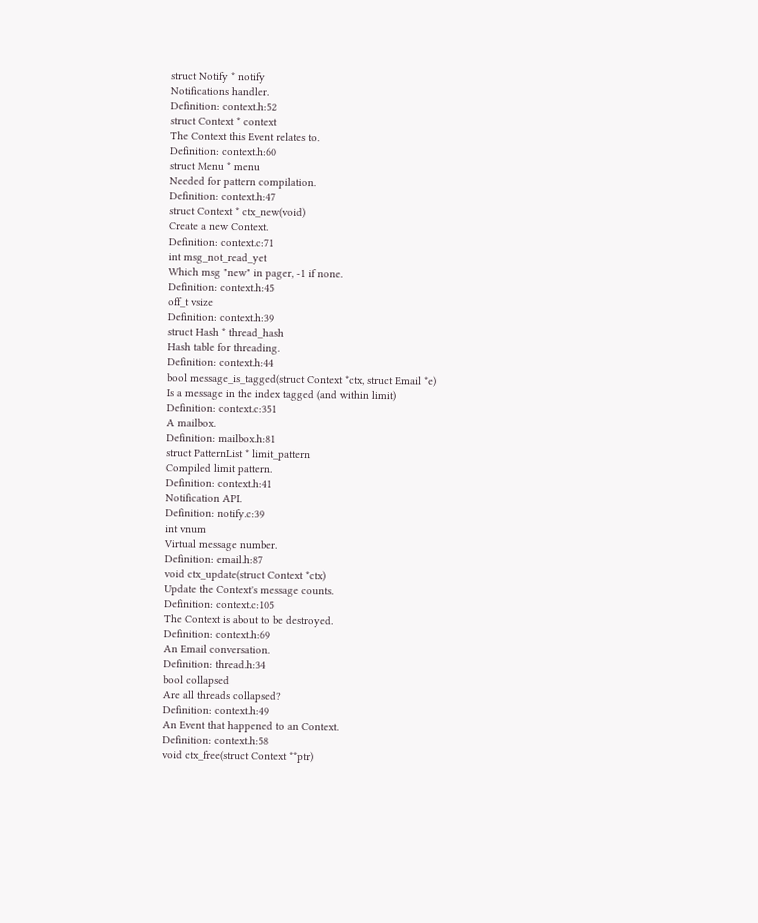struct Notify * notify
Notifications handler.
Definition: context.h:52
struct Context * context
The Context this Event relates to.
Definition: context.h:60
struct Menu * menu
Needed for pattern compilation.
Definition: context.h:47
struct Context * ctx_new(void)
Create a new Context.
Definition: context.c:71
int msg_not_read_yet
Which msg "new" in pager, -1 if none.
Definition: context.h:45
off_t vsize
Definition: context.h:39
struct Hash * thread_hash
Hash table for threading.
Definition: context.h:44
bool message_is_tagged(struct Context *ctx, struct Email *e)
Is a message in the index tagged (and within limit)
Definition: context.c:351
A mailbox.
Definition: mailbox.h:81
struct PatternList * limit_pattern
Compiled limit pattern.
Definition: context.h:41
Notification API.
Definition: notify.c:39
int vnum
Virtual message number.
Definition: email.h:87
void ctx_update(struct Context *ctx)
Update the Context's message counts.
Definition: context.c:105
The Context is about to be destroyed.
Definition: context.h:69
An Email conversation.
Definition: thread.h:34
bool collapsed
Are all threads collapsed?
Definition: context.h:49
An Event that happened to an Context.
Definition: context.h:58
void ctx_free(struct Context **ptr)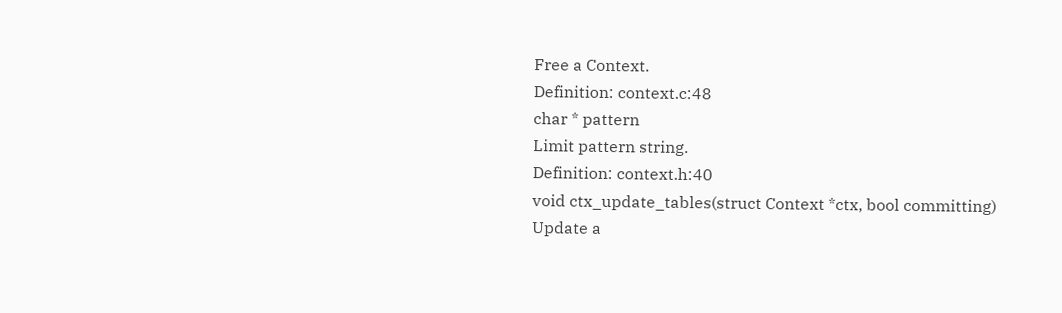Free a Context.
Definition: context.c:48
char * pattern
Limit pattern string.
Definition: context.h:40
void ctx_update_tables(struct Context *ctx, bool committing)
Update a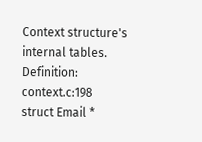Context structure's internal tables.
Definition: context.c:198
struct Email *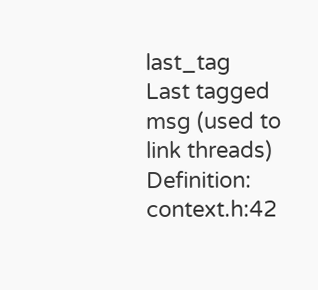last_tag
Last tagged msg (used to link threads)
Definition: context.h:42